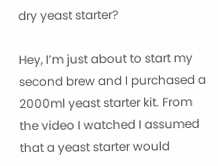dry yeast starter?

Hey, I’m just about to start my second brew and I purchased a 2000ml yeast starter kit. From the video I watched I assumed that a yeast starter would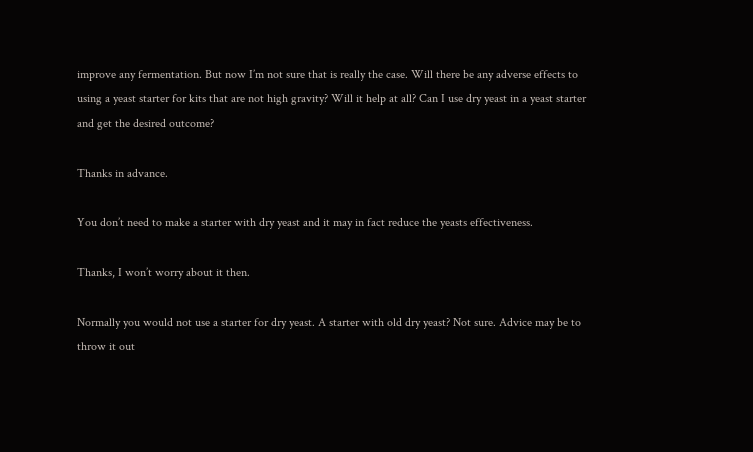improve any fermentation. But now I’m not sure that is really the case. Will there be any adverse effects to using a yeast starter for kits that are not high gravity? Will it help at all? Can I use dry yeast in a yeast starter and get the desired outcome?

Thanks in advance.

You don’t need to make a starter with dry yeast and it may in fact reduce the yeasts effectiveness.

Thanks, I won’t worry about it then.

Normally you would not use a starter for dry yeast. A starter with old dry yeast? Not sure. Advice may be to throw it out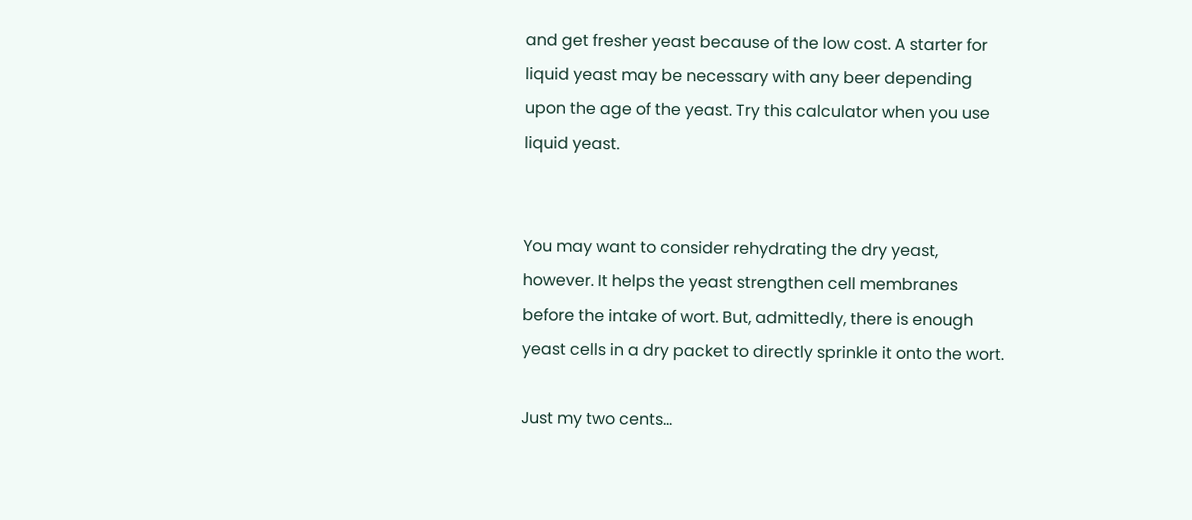and get fresher yeast because of the low cost. A starter for liquid yeast may be necessary with any beer depending upon the age of the yeast. Try this calculator when you use liquid yeast.


You may want to consider rehydrating the dry yeast, however. It helps the yeast strengthen cell membranes before the intake of wort. But, admittedly, there is enough yeast cells in a dry packet to directly sprinkle it onto the wort.

Just my two cents…